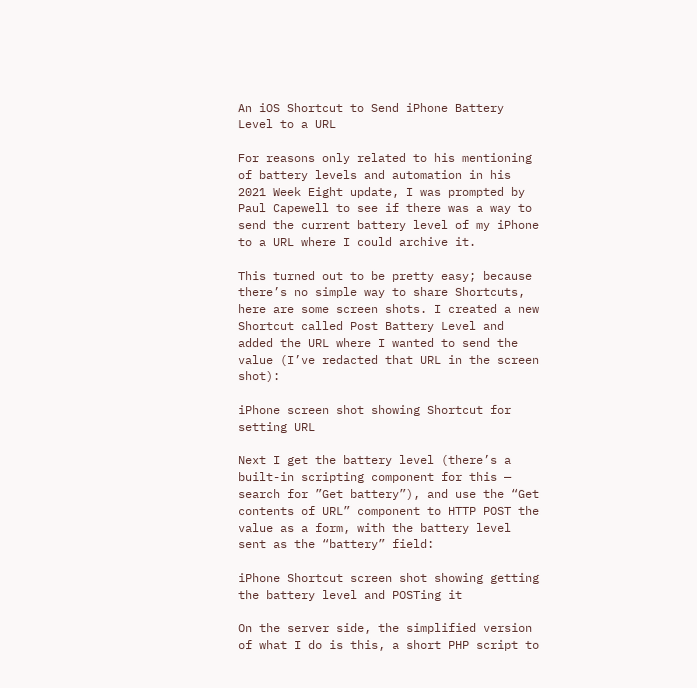An iOS Shortcut to Send iPhone Battery Level to a URL

For reasons only related to his mentioning of battery levels and automation in his 2021 Week Eight update, I was prompted by Paul Capewell to see if there was a way to send the current battery level of my iPhone to a URL where I could archive it.

This turned out to be pretty easy; because there’s no simple way to share Shortcuts, here are some screen shots. I created a new Shortcut called Post Battery Level and added the URL where I wanted to send the value (I’ve redacted that URL in the screen shot):

iPhone screen shot showing Shortcut for setting URL

Next I get the battery level (there’s a built-in scripting component for this — search for ”Get battery”), and use the “Get contents of URL” component to HTTP POST the value as a form, with the battery level sent as the “battery” field:

iPhone Shortcut screen shot showing getting the battery level and POSTing it

On the server side, the simplified version of what I do is this, a short PHP script to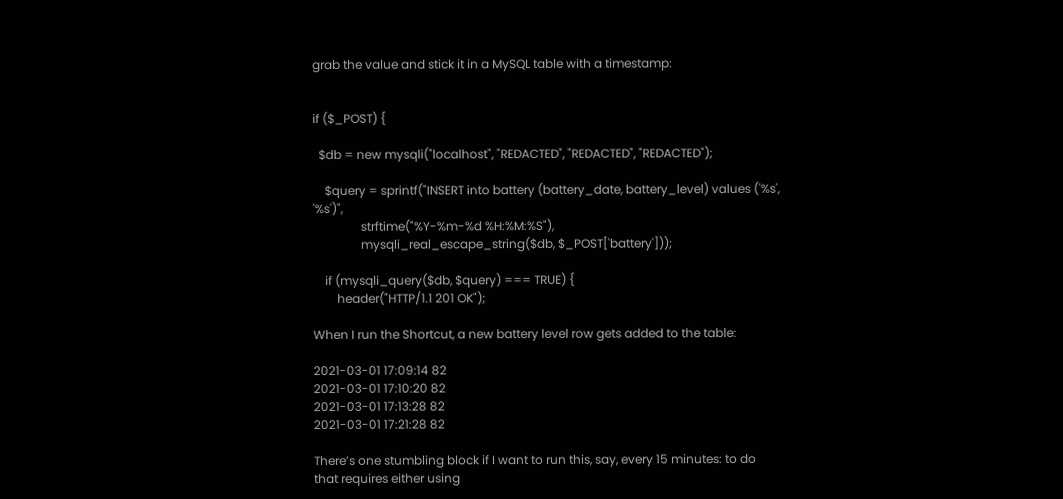grab the value and stick it in a MySQL table with a timestamp:


if ($_POST) {

  $db = new mysqli("localhost", "REDACTED", "REDACTED", "REDACTED");

    $query = sprintf("INSERT into battery (battery_date, battery_level) values ('%s', '%s')",
                strftime("%Y-%m-%d %H:%M:%S"),
                mysqli_real_escape_string($db, $_POST['battery']));

    if (mysqli_query($db, $query) === TRUE) {
        header("HTTP/1.1 201 OK");

When I run the Shortcut, a new battery level row gets added to the table:

2021-03-01 17:09:14 82
2021-03-01 17:10:20 82
2021-03-01 17:13:28 82
2021-03-01 17:21:28 82

There’s one stumbling block if I want to run this, say, every 15 minutes: to do that requires either using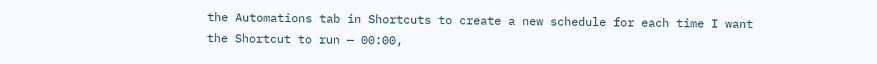the Automations tab in Shortcuts to create a new schedule for each time I want the Shortcut to run — 00:00,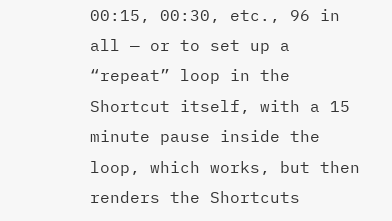00:15, 00:30, etc., 96 in all — or to set up a “repeat” loop in the Shortcut itself, with a 15 minute pause inside the loop, which works, but then renders the Shortcuts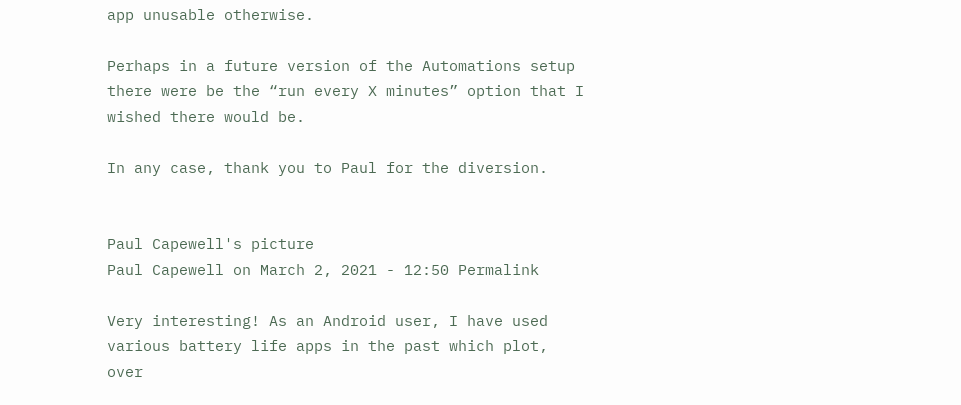app unusable otherwise.

Perhaps in a future version of the Automations setup there were be the “run every X minutes” option that I wished there would be.

In any case, thank you to Paul for the diversion.


Paul Capewell's picture
Paul Capewell on March 2, 2021 - 12:50 Permalink

Very interesting! As an Android user, I have used various battery life apps in the past which plot, over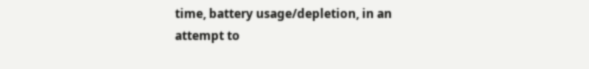time, battery usage/depletion, in an attempt to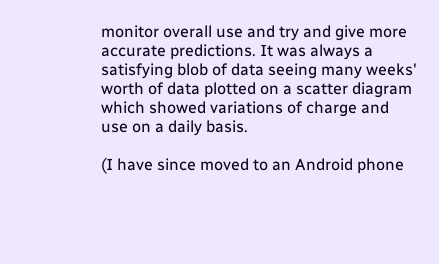monitor overall use and try and give more accurate predictions. It was always a satisfying blob of data seeing many weeks' worth of data plotted on a scatter diagram which showed variations of charge and use on a daily basis.

(I have since moved to an Android phone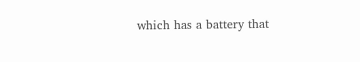which has a battery that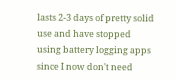lasts 2-3 days of pretty solid use and have stopped using battery logging apps since I now don't need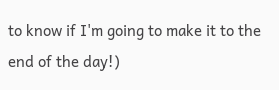to know if I'm going to make it to the end of the day!)